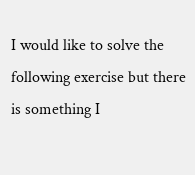I would like to solve the following exercise but there is something I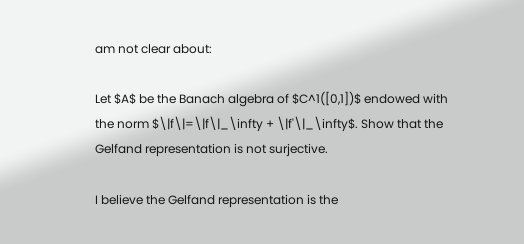am not clear about:

Let $A$ be the Banach algebra of $C^1([0,1])$ endowed with the norm $\|f\|=\|f\|_\infty + \|f'\|_\infty$. Show that the Gelfand representation is not surjective.

I believe the Gelfand representation is the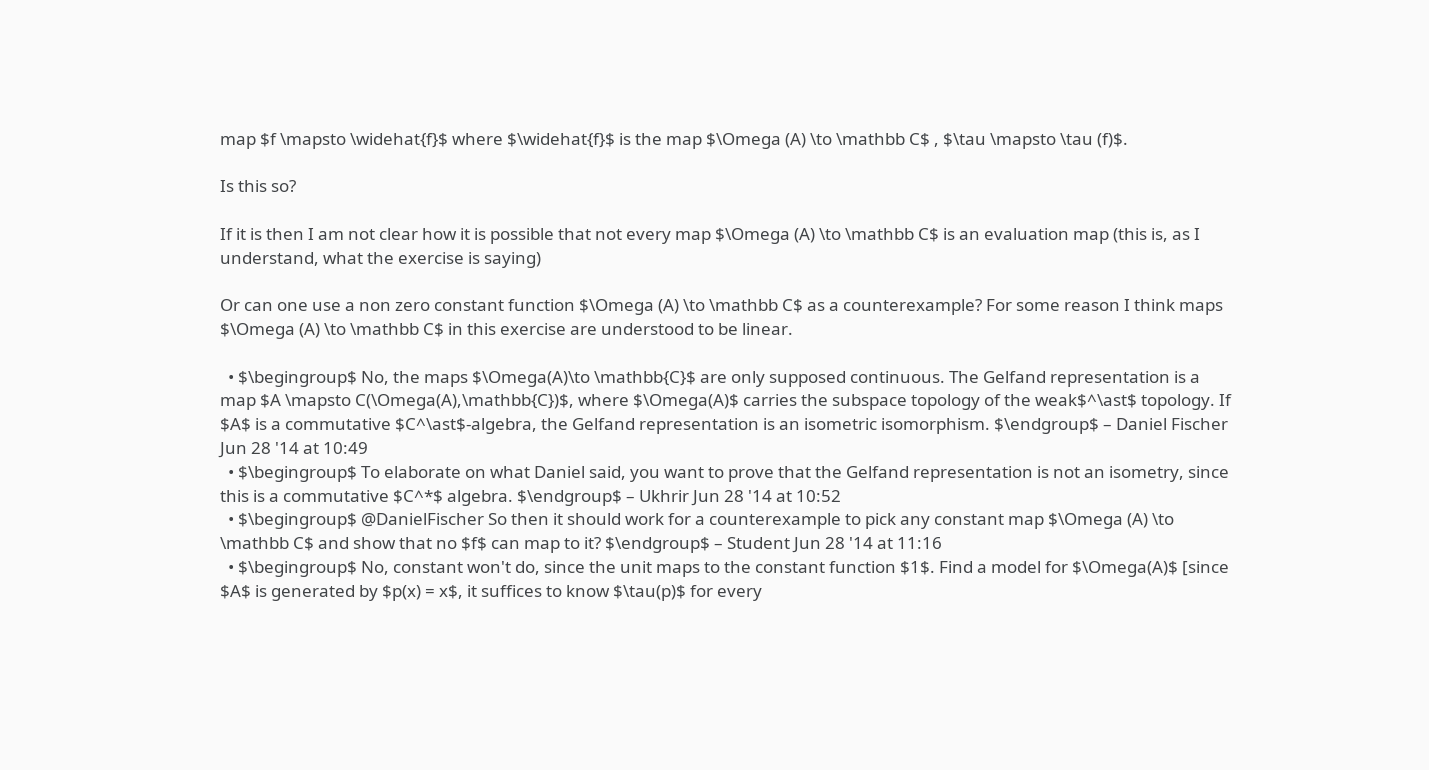map $f \mapsto \widehat{f}$ where $\widehat{f}$ is the map $\Omega (A) \to \mathbb C$ , $\tau \mapsto \tau (f)$.

Is this so?

If it is then I am not clear how it is possible that not every map $\Omega (A) \to \mathbb C$ is an evaluation map (this is, as I understand, what the exercise is saying)

Or can one use a non zero constant function $\Omega (A) \to \mathbb C$ as a counterexample? For some reason I think maps $\Omega (A) \to \mathbb C$ in this exercise are understood to be linear.

  • $\begingroup$ No, the maps $\Omega(A)\to \mathbb{C}$ are only supposed continuous. The Gelfand representation is a map $A \mapsto C(\Omega(A),\mathbb{C})$, where $\Omega(A)$ carries the subspace topology of the weak$^\ast$ topology. If $A$ is a commutative $C^\ast$-algebra, the Gelfand representation is an isometric isomorphism. $\endgroup$ – Daniel Fischer Jun 28 '14 at 10:49
  • $\begingroup$ To elaborate on what Daniel said, you want to prove that the Gelfand representation is not an isometry, since this is a commutative $C^*$ algebra. $\endgroup$ – Ukhrir Jun 28 '14 at 10:52
  • $\begingroup$ @DanielFischer So then it should work for a counterexample to pick any constant map $\Omega (A) \to \mathbb C$ and show that no $f$ can map to it? $\endgroup$ – Student Jun 28 '14 at 11:16
  • $\begingroup$ No, constant won't do, since the unit maps to the constant function $1$. Find a model for $\Omega(A)$ [since $A$ is generated by $p(x) = x$, it suffices to know $\tau(p)$ for every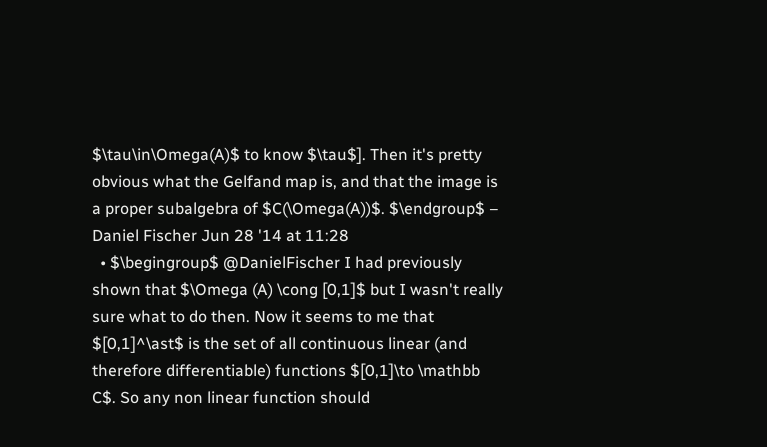$\tau\in\Omega(A)$ to know $\tau$]. Then it's pretty obvious what the Gelfand map is, and that the image is a proper subalgebra of $C(\Omega(A))$. $\endgroup$ – Daniel Fischer Jun 28 '14 at 11:28
  • $\begingroup$ @DanielFischer I had previously shown that $\Omega (A) \cong [0,1]$ but I wasn't really sure what to do then. Now it seems to me that $[0,1]^\ast$ is the set of all continuous linear (and therefore differentiable) functions $[0,1]\to \mathbb C$. So any non linear function should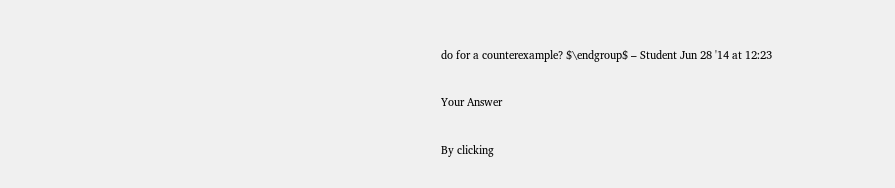do for a counterexample? $\endgroup$ – Student Jun 28 '14 at 12:23

Your Answer

By clicking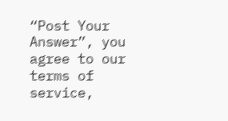“Post Your Answer”, you agree to our terms of service,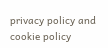privacy policy and cookie policy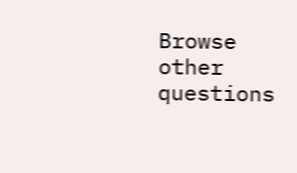Browse other questions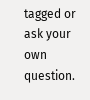tagged or ask your own question.